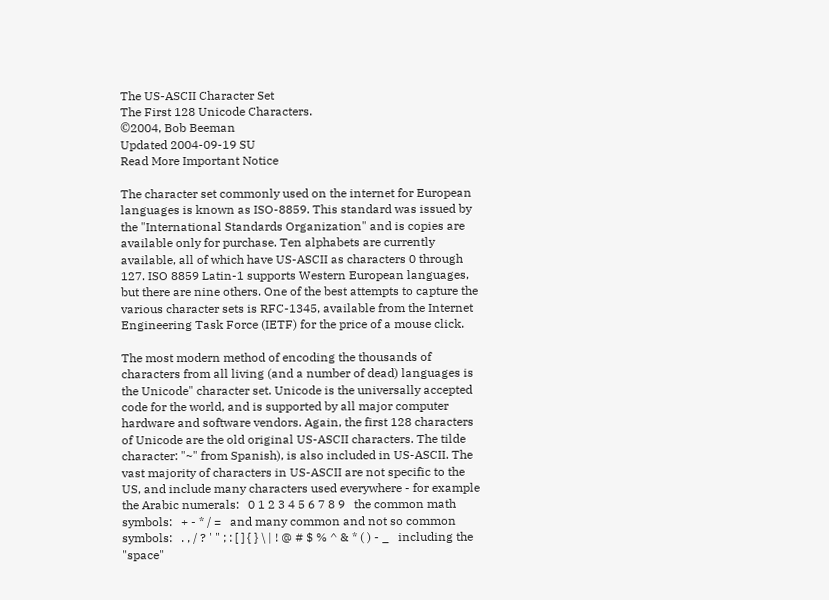The US-ASCII Character Set
The First 128 Unicode Characters.
©2004, Bob Beeman
Updated 2004-09-19 SU
Read More Important Notice

The character set commonly used on the internet for European languages is known as ISO-8859. This standard was issued by the "International Standards Organization" and is copies are available only for purchase. Ten alphabets are currently available, all of which have US-ASCII as characters 0 through 127. ISO 8859 Latin-1 supports Western European languages, but there are nine others. One of the best attempts to capture the various character sets is RFC-1345, available from the Internet Engineering Task Force (IETF) for the price of a mouse click.

The most modern method of encoding the thousands of characters from all living (and a number of dead) languages is the Unicode" character set. Unicode is the universally accepted code for the world, and is supported by all major computer hardware and software vendors. Again, the first 128 characters of Unicode are the old original US-ASCII characters. The tilde character: "~" from Spanish), is also included in US-ASCII. The vast majority of characters in US-ASCII are not specific to the US, and include many characters used everywhere - for example the Arabic numerals:   0 1 2 3 4 5 6 7 8 9   the common math symbols:   + - * / =   and many common and not so common symbols:   . , / ? ' " ; : [ ] { } \ | ! @ # $ % ^ & * ( ) - _   including the "space"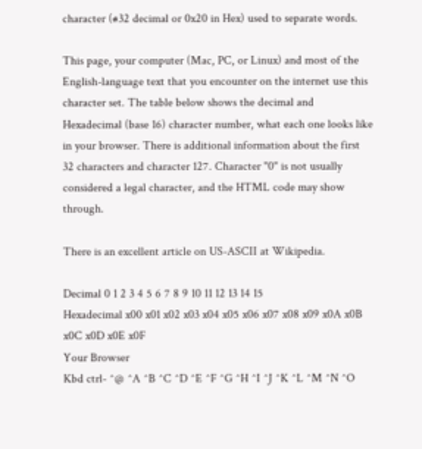character (#32 decimal or 0x20 in Hex) used to separate words.

This page, your computer (Mac, PC, or Linux) and most of the English-language text that you encounter on the internet use this character set. The table below shows the decimal and Hexadecimal (base 16) character number, what each one looks like in your browser. There is additional information about the first 32 characters and character 127. Character "0" is not usually considered a legal character, and the HTML code may show through.

There is an excellent article on US-ASCII at Wikipedia.

Decimal 0 1 2 3 4 5 6 7 8 9 10 11 12 13 14 15
Hexadecimal x00 x01 x02 x03 x04 x05 x06 x07 x08 x09 x0A x0B x0C x0D x0E x0F
Your Browser
Kbd ctrl- ^@ ^A ^B ^C ^D ^E ^F ^G ^H ^I ^J ^K ^L ^M ^N ^O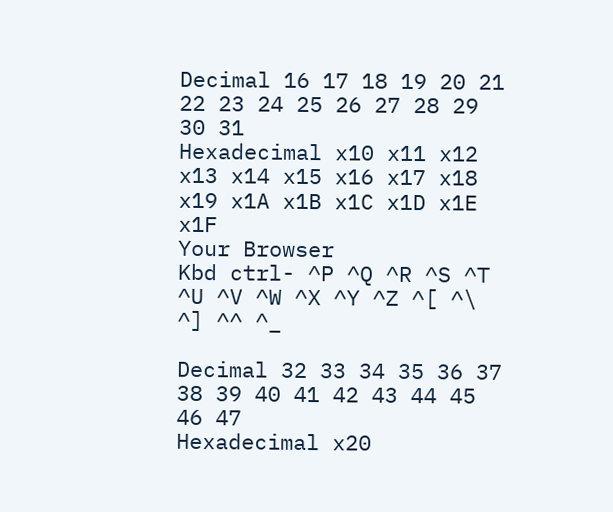Decimal 16 17 18 19 20 21 22 23 24 25 26 27 28 29 30 31
Hexadecimal x10 x11 x12 x13 x14 x15 x16 x17 x18 x19 x1A x1B x1C x1D x1E x1F
Your Browser
Kbd ctrl- ^P ^Q ^R ^S ^T ^U ^V ^W ^X ^Y ^Z ^[ ^\ ^] ^^ ^_

Decimal 32 33 34 35 36 37 38 39 40 41 42 43 44 45 46 47
Hexadecimal x20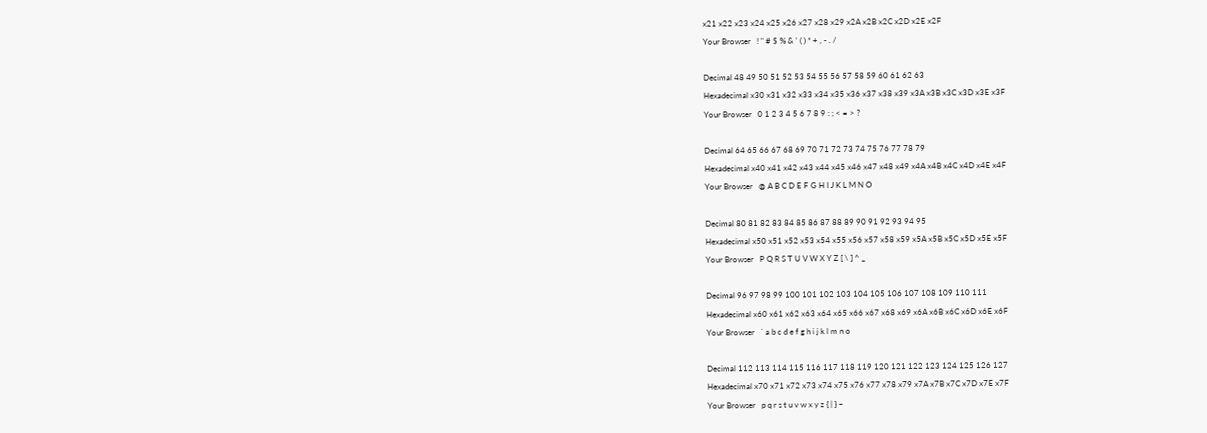x21 x22 x23 x24 x25 x26 x27 x28 x29 x2A x2B x2C x2D x2E x2F
Your Browser   ! " # $ % & ' ( ) * + , - . /

Decimal 48 49 50 51 52 53 54 55 56 57 58 59 60 61 62 63
Hexadecimal x30 x31 x32 x33 x34 x35 x36 x37 x38 x39 x3A x3B x3C x3D x3E x3F
Your Browser   0 1 2 3 4 5 6 7 8 9 : ; < = > ?

Decimal 64 65 66 67 68 69 70 71 72 73 74 75 76 77 78 79
Hexadecimal x40 x41 x42 x43 x44 x45 x46 x47 x48 x49 x4A x4B x4C x4D x4E x4F
Your Browser   @ A B C D E F G H I J K L M N O

Decimal 80 81 82 83 84 85 86 87 88 89 90 91 92 93 94 95
Hexadecimal x50 x51 x52 x53 x54 x55 x56 x57 x58 x59 x5A x5B x5C x5D x5E x5F
Your Browser   P Q R S T U V W X Y Z [ \ ] ^ _

Decimal 96 97 98 99 100 101 102 103 104 105 106 107 108 109 110 111
Hexadecimal x60 x61 x62 x63 x64 x65 x66 x67 x68 x69 x6A x6B x6C x6D x6E x6F
Your Browser   ` a b c d e f g h i j k l m n o

Decimal 112 113 114 115 116 117 118 119 120 121 122 123 124 125 126 127
Hexadecimal x70 x71 x72 x73 x74 x75 x76 x77 x78 x79 x7A x7B x7C x7D x7E x7F
Your Browser   p q r s t u v w x y z { | } ~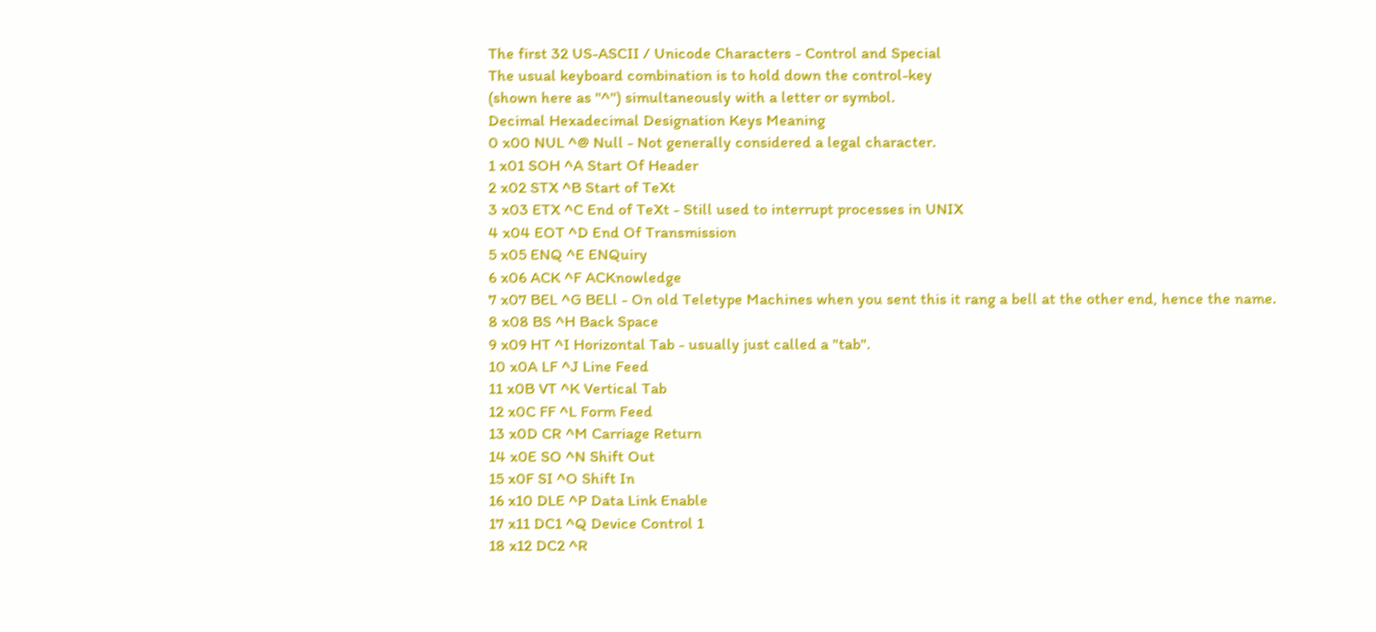The first 32 US-ASCII / Unicode Characters - Control and Special
The usual keyboard combination is to hold down the control-key
(shown here as "^") simultaneously with a letter or symbol.
Decimal Hexadecimal Designation Keys Meaning
0 x00 NUL ^@ Null - Not generally considered a legal character.
1 x01 SOH ^A Start Of Header
2 x02 STX ^B Start of TeXt
3 x03 ETX ^C End of TeXt - Still used to interrupt processes in UNIX
4 x04 EOT ^D End Of Transmission
5 x05 ENQ ^E ENQuiry
6 x06 ACK ^F ACKnowledge
7 x07 BEL ^G BELl - On old Teletype Machines when you sent this it rang a bell at the other end, hence the name.
8 x08 BS ^H Back Space
9 x09 HT ^I Horizontal Tab - usually just called a "tab".
10 x0A LF ^J Line Feed
11 x0B VT ^K Vertical Tab
12 x0C FF ^L Form Feed
13 x0D CR ^M Carriage Return
14 x0E SO ^N Shift Out
15 x0F SI ^O Shift In
16 x10 DLE ^P Data Link Enable
17 x11 DC1 ^Q Device Control 1
18 x12 DC2 ^R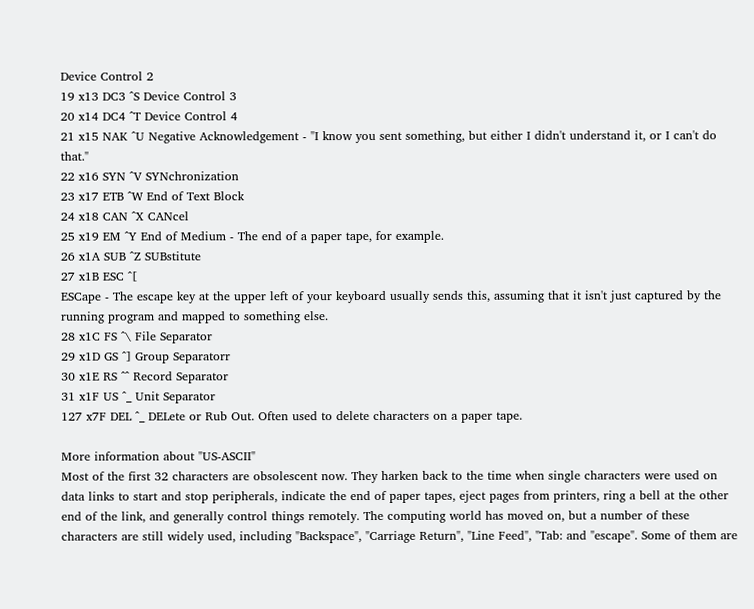Device Control 2
19 x13 DC3 ^S Device Control 3
20 x14 DC4 ^T Device Control 4
21 x15 NAK ^U Negative Acknowledgement - "I know you sent something, but either I didn't understand it, or I can't do that."
22 x16 SYN ^V SYNchronization
23 x17 ETB ^W End of Text Block
24 x18 CAN ^X CANcel
25 x19 EM ^Y End of Medium - The end of a paper tape, for example.
26 x1A SUB ^Z SUBstitute
27 x1B ESC ^[
ESCape - The escape key at the upper left of your keyboard usually sends this, assuming that it isn't just captured by the running program and mapped to something else.
28 x1C FS ^\ File Separator
29 x1D GS ^] Group Separatorr
30 x1E RS ^^ Record Separator
31 x1F US ^_ Unit Separator
127 x7F DEL ^_ DELete or Rub Out. Often used to delete characters on a paper tape.

More information about "US-ASCII"
Most of the first 32 characters are obsolescent now. They harken back to the time when single characters were used on data links to start and stop peripherals, indicate the end of paper tapes, eject pages from printers, ring a bell at the other end of the link, and generally control things remotely. The computing world has moved on, but a number of these characters are still widely used, including "Backspace", "Carriage Return", "Line Feed", "Tab: and "escape". Some of them are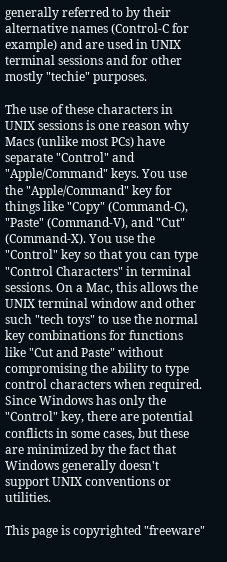generally referred to by their alternative names (Control-C for example) and are used in UNIX terminal sessions and for other mostly "techie" purposes.

The use of these characters in UNIX sessions is one reason why Macs (unlike most PCs) have separate "Control" and "Apple/Command" keys. You use the "Apple/Command" key for things like "Copy" (Command-C), "Paste" (Command-V), and "Cut" (Command-X). You use the "Control" key so that you can type "Control Characters" in terminal sessions. On a Mac, this allows the UNIX terminal window and other such "tech toys" to use the normal key combinations for functions like "Cut and Paste" without compromising the ability to type control characters when required. Since Windows has only the "Control" key, there are potential conflicts in some cases, but these are minimized by the fact that Windows generally doesn't support UNIX conventions or utilities.

This page is copyrighted "freeware"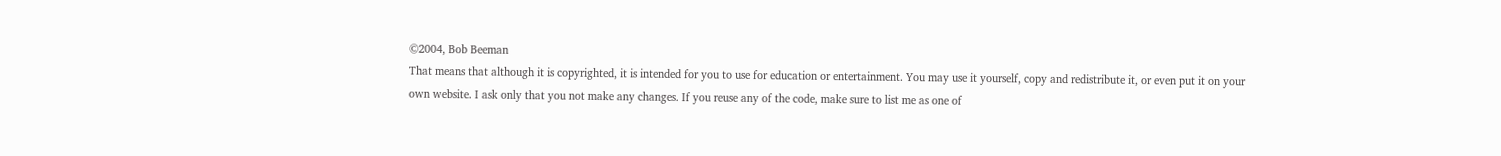©2004, Bob Beeman
That means that although it is copyrighted, it is intended for you to use for education or entertainment. You may use it yourself, copy and redistribute it, or even put it on your own website. I ask only that you not make any changes. If you reuse any of the code, make sure to list me as one of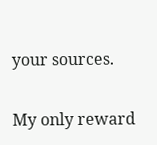your sources.

My only reward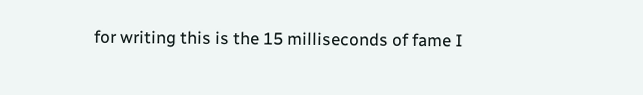for writing this is the 15 milliseconds of fame I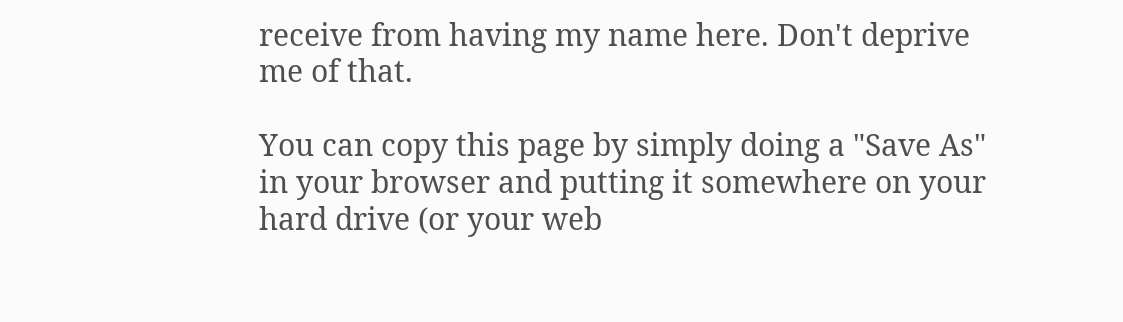receive from having my name here. Don't deprive me of that.

You can copy this page by simply doing a "Save As" in your browser and putting it somewhere on your hard drive (or your web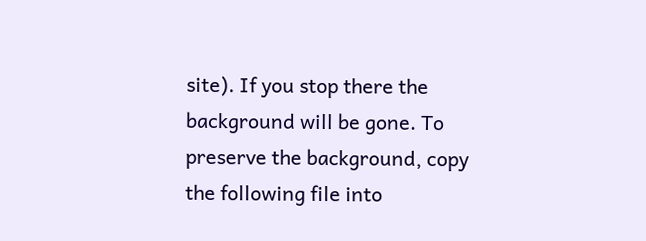site). If you stop there the background will be gone. To preserve the background, copy the following file into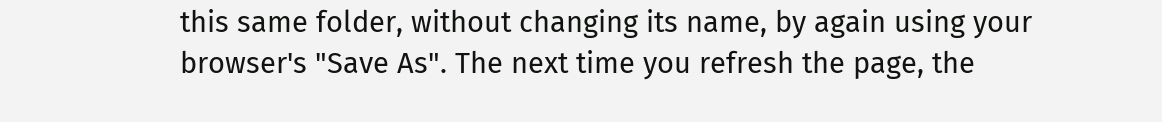this same folder, without changing its name, by again using your browser's "Save As". The next time you refresh the page, the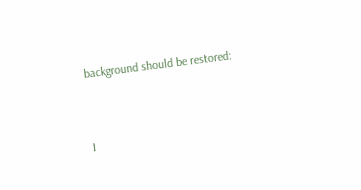background should be restored:


I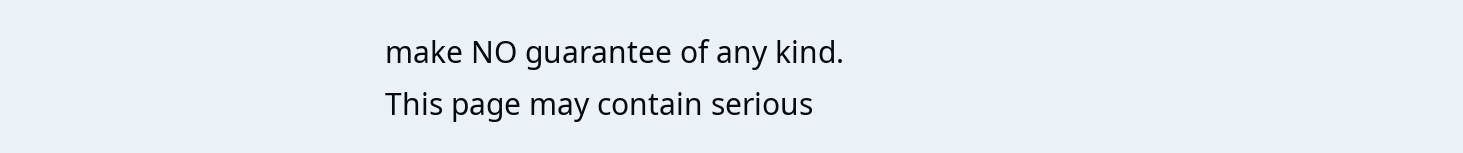make NO guarantee of any kind.
This page may contain serious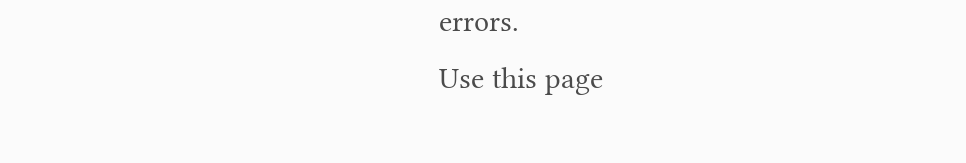errors.
Use this page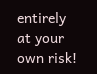entirely at your own risk!